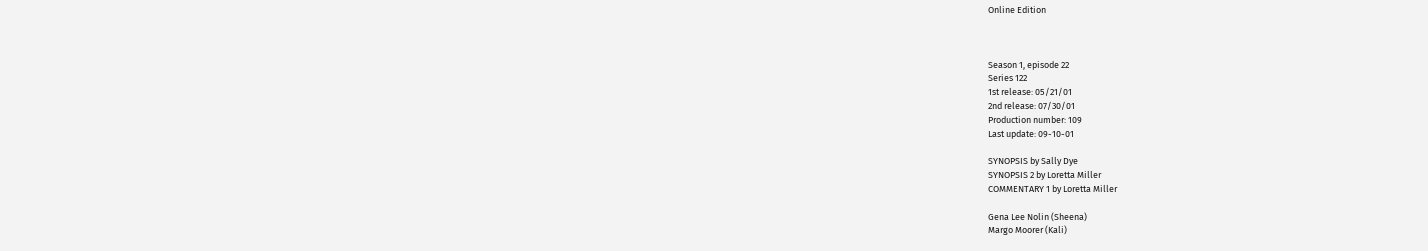Online Edition



Season 1, episode 22
Series 122
1st release: 05/21/01
2nd release: 07/30/01
Production number: 109
Last update: 09-10-01

SYNOPSIS by Sally Dye
SYNOPSIS 2 by Loretta Miller
COMMENTARY 1 by Loretta Miller

Gena Lee Nolin (Sheena)
Margo Moorer (Kali)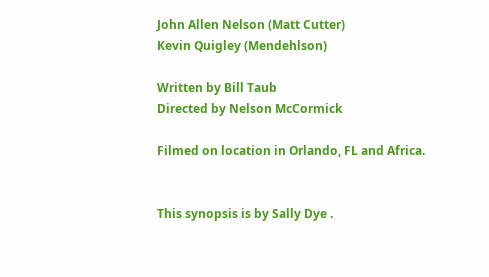John Allen Nelson (Matt Cutter)
Kevin Quigley (Mendehlson)

Written by Bill Taub
Directed by Nelson McCormick

Filmed on location in Orlando, FL and Africa.


This synopsis is by Sally Dye .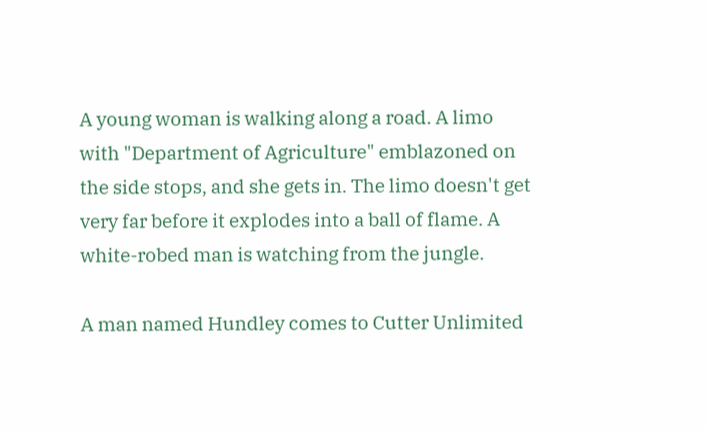A young woman is walking along a road. A limo with "Department of Agriculture" emblazoned on the side stops, and she gets in. The limo doesn't get very far before it explodes into a ball of flame. A white-robed man is watching from the jungle.

A man named Hundley comes to Cutter Unlimited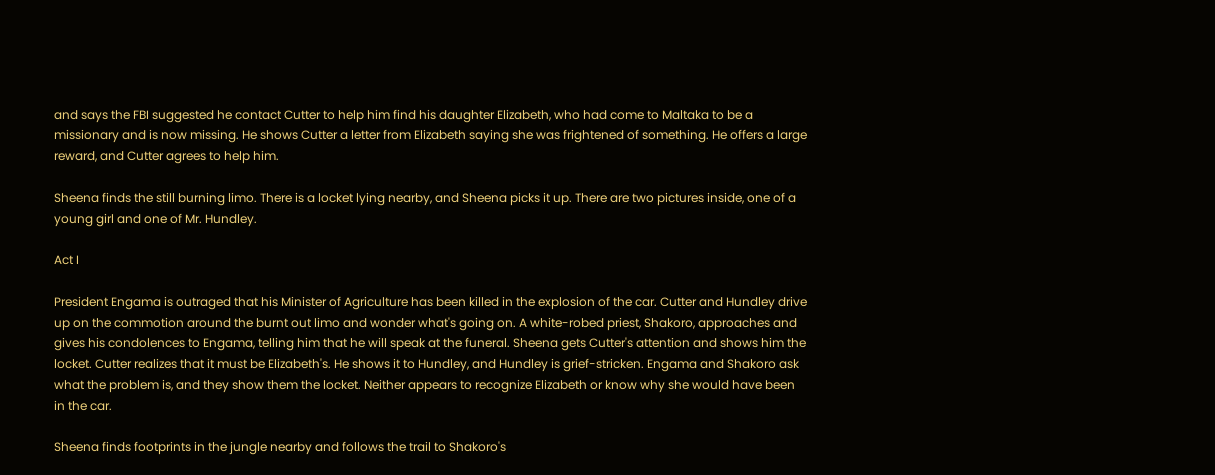and says the FBI suggested he contact Cutter to help him find his daughter Elizabeth, who had come to Maltaka to be a missionary and is now missing. He shows Cutter a letter from Elizabeth saying she was frightened of something. He offers a large reward, and Cutter agrees to help him.

Sheena finds the still burning limo. There is a locket lying nearby, and Sheena picks it up. There are two pictures inside, one of a young girl and one of Mr. Hundley.

Act I

President Engama is outraged that his Minister of Agriculture has been killed in the explosion of the car. Cutter and Hundley drive up on the commotion around the burnt out limo and wonder what's going on. A white-robed priest, Shakoro, approaches and gives his condolences to Engama, telling him that he will speak at the funeral. Sheena gets Cutter's attention and shows him the locket. Cutter realizes that it must be Elizabeth's. He shows it to Hundley, and Hundley is grief-stricken. Engama and Shakoro ask what the problem is, and they show them the locket. Neither appears to recognize Elizabeth or know why she would have been in the car.

Sheena finds footprints in the jungle nearby and follows the trail to Shakoro's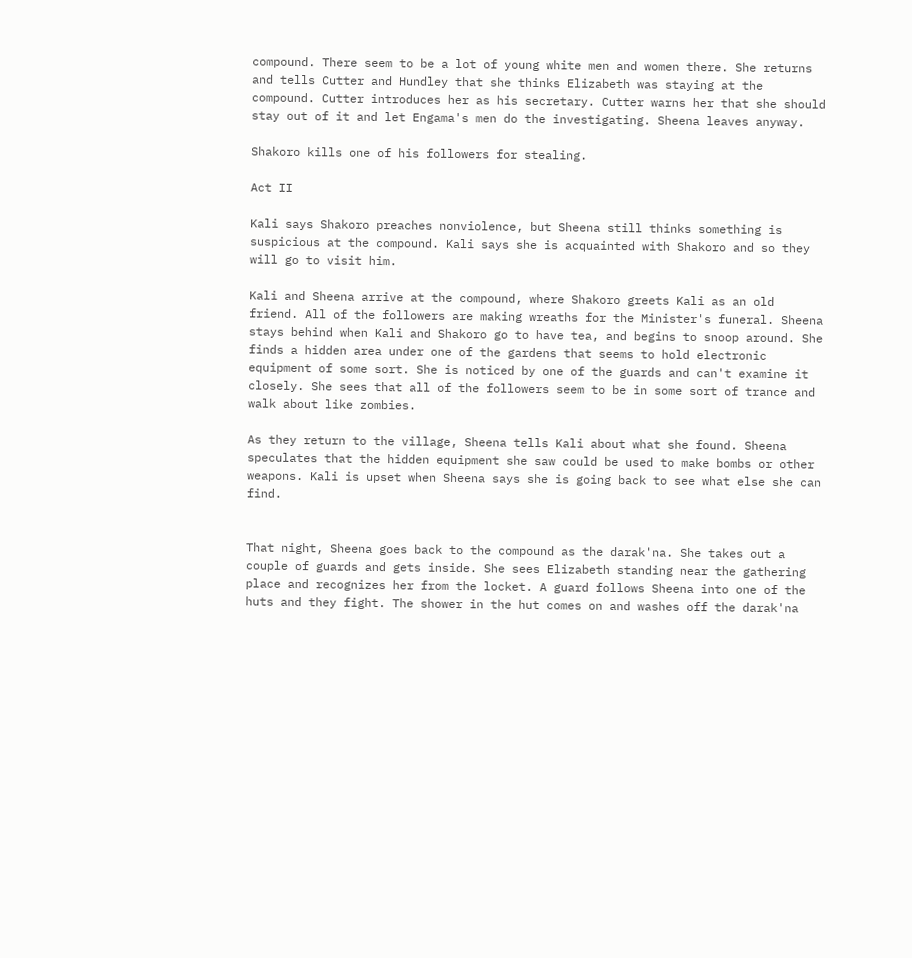compound. There seem to be a lot of young white men and women there. She returns and tells Cutter and Hundley that she thinks Elizabeth was staying at the compound. Cutter introduces her as his secretary. Cutter warns her that she should stay out of it and let Engama's men do the investigating. Sheena leaves anyway.

Shakoro kills one of his followers for stealing.

Act II

Kali says Shakoro preaches nonviolence, but Sheena still thinks something is suspicious at the compound. Kali says she is acquainted with Shakoro and so they will go to visit him.

Kali and Sheena arrive at the compound, where Shakoro greets Kali as an old friend. All of the followers are making wreaths for the Minister's funeral. Sheena stays behind when Kali and Shakoro go to have tea, and begins to snoop around. She finds a hidden area under one of the gardens that seems to hold electronic equipment of some sort. She is noticed by one of the guards and can't examine it closely. She sees that all of the followers seem to be in some sort of trance and walk about like zombies.

As they return to the village, Sheena tells Kali about what she found. Sheena speculates that the hidden equipment she saw could be used to make bombs or other weapons. Kali is upset when Sheena says she is going back to see what else she can find.


That night, Sheena goes back to the compound as the darak'na. She takes out a couple of guards and gets inside. She sees Elizabeth standing near the gathering place and recognizes her from the locket. A guard follows Sheena into one of the huts and they fight. The shower in the hut comes on and washes off the darak'na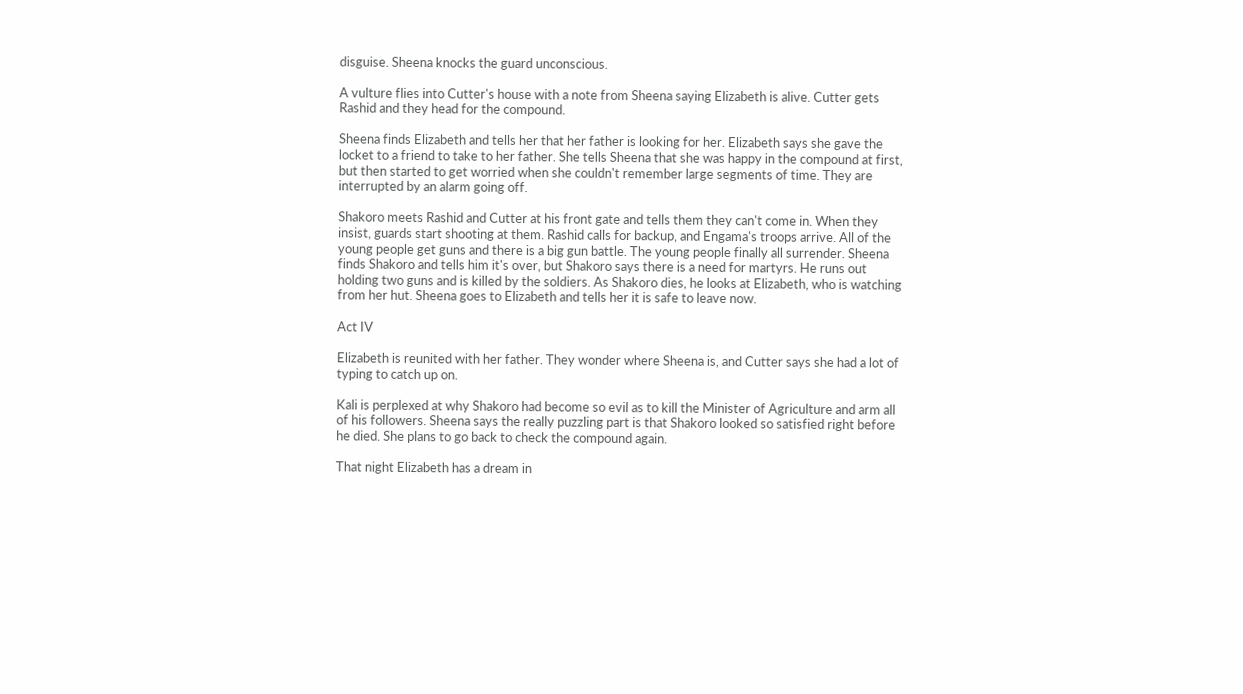disguise. Sheena knocks the guard unconscious.

A vulture flies into Cutter's house with a note from Sheena saying Elizabeth is alive. Cutter gets Rashid and they head for the compound.

Sheena finds Elizabeth and tells her that her father is looking for her. Elizabeth says she gave the locket to a friend to take to her father. She tells Sheena that she was happy in the compound at first, but then started to get worried when she couldn't remember large segments of time. They are interrupted by an alarm going off.

Shakoro meets Rashid and Cutter at his front gate and tells them they can't come in. When they insist, guards start shooting at them. Rashid calls for backup, and Engama's troops arrive. All of the young people get guns and there is a big gun battle. The young people finally all surrender. Sheena finds Shakoro and tells him it's over, but Shakoro says there is a need for martyrs. He runs out holding two guns and is killed by the soldiers. As Shakoro dies, he looks at Elizabeth, who is watching from her hut. Sheena goes to Elizabeth and tells her it is safe to leave now.

Act IV

Elizabeth is reunited with her father. They wonder where Sheena is, and Cutter says she had a lot of typing to catch up on.

Kali is perplexed at why Shakoro had become so evil as to kill the Minister of Agriculture and arm all of his followers. Sheena says the really puzzling part is that Shakoro looked so satisfied right before he died. She plans to go back to check the compound again.

That night Elizabeth has a dream in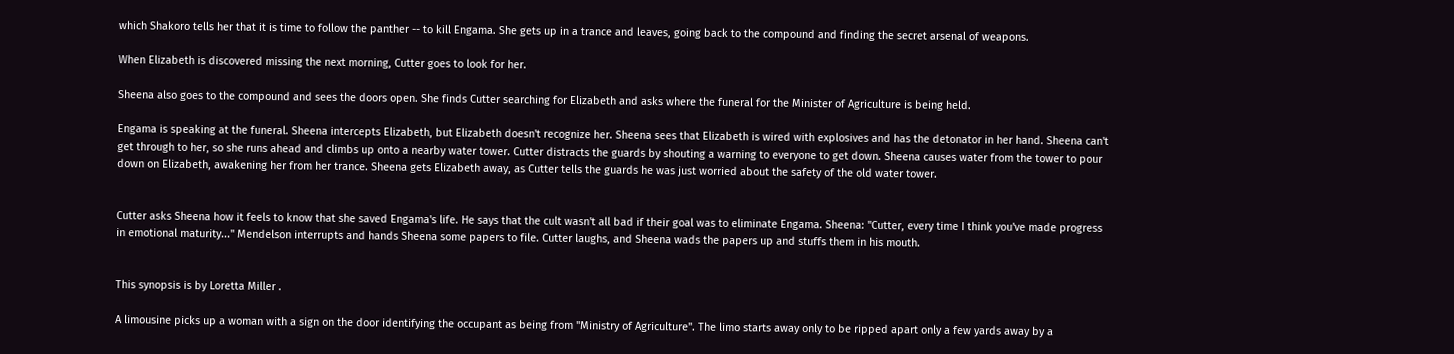which Shakoro tells her that it is time to follow the panther -- to kill Engama. She gets up in a trance and leaves, going back to the compound and finding the secret arsenal of weapons.

When Elizabeth is discovered missing the next morning, Cutter goes to look for her.

Sheena also goes to the compound and sees the doors open. She finds Cutter searching for Elizabeth and asks where the funeral for the Minister of Agriculture is being held.

Engama is speaking at the funeral. Sheena intercepts Elizabeth, but Elizabeth doesn't recognize her. Sheena sees that Elizabeth is wired with explosives and has the detonator in her hand. Sheena can't get through to her, so she runs ahead and climbs up onto a nearby water tower. Cutter distracts the guards by shouting a warning to everyone to get down. Sheena causes water from the tower to pour down on Elizabeth, awakening her from her trance. Sheena gets Elizabeth away, as Cutter tells the guards he was just worried about the safety of the old water tower.


Cutter asks Sheena how it feels to know that she saved Engama's life. He says that the cult wasn't all bad if their goal was to eliminate Engama. Sheena: "Cutter, every time I think you've made progress in emotional maturity..." Mendelson interrupts and hands Sheena some papers to file. Cutter laughs, and Sheena wads the papers up and stuffs them in his mouth.


This synopsis is by Loretta Miller .

A limousine picks up a woman with a sign on the door identifying the occupant as being from "Ministry of Agriculture". The limo starts away only to be ripped apart only a few yards away by a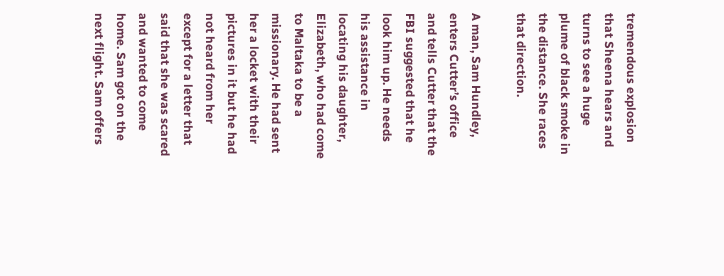tremendous explosion that Sheena hears and turns to see a huge plume of black smoke in the distance. She races that direction.

A man, Sam Hundley, enters Cutter’s office and tells Cutter that the FBI suggested that he look him up. He needs his assistance in locating his daughter, Elizabeth, who had come to Maltaka to be a missionary. He had sent her a locket with their pictures in it but he had not heard from her except for a letter that said that she was scared and wanted to come home. Sam got on the next flight. Sam offers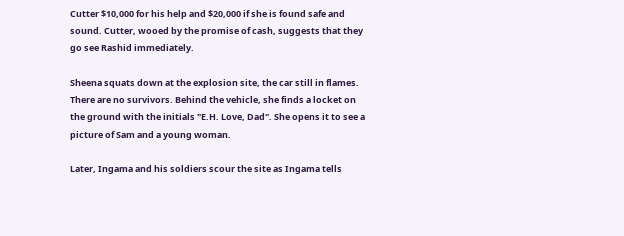Cutter $10,000 for his help and $20,000 if she is found safe and sound. Cutter, wooed by the promise of cash, suggests that they go see Rashid immediately.

Sheena squats down at the explosion site, the car still in flames. There are no survivors. Behind the vehicle, she finds a locket on the ground with the initials "E.H. Love, Dad". She opens it to see a picture of Sam and a young woman.

Later, Ingama and his soldiers scour the site as Ingama tells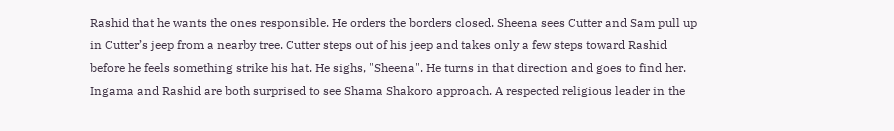Rashid that he wants the ones responsible. He orders the borders closed. Sheena sees Cutter and Sam pull up in Cutter’s jeep from a nearby tree. Cutter steps out of his jeep and takes only a few steps toward Rashid before he feels something strike his hat. He sighs, "Sheena". He turns in that direction and goes to find her. Ingama and Rashid are both surprised to see Shama Shakoro approach. A respected religious leader in the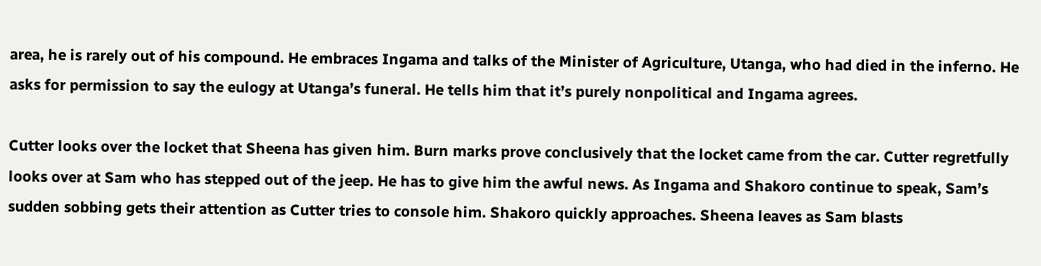area, he is rarely out of his compound. He embraces Ingama and talks of the Minister of Agriculture, Utanga, who had died in the inferno. He asks for permission to say the eulogy at Utanga’s funeral. He tells him that it’s purely nonpolitical and Ingama agrees.

Cutter looks over the locket that Sheena has given him. Burn marks prove conclusively that the locket came from the car. Cutter regretfully looks over at Sam who has stepped out of the jeep. He has to give him the awful news. As Ingama and Shakoro continue to speak, Sam’s sudden sobbing gets their attention as Cutter tries to console him. Shakoro quickly approaches. Sheena leaves as Sam blasts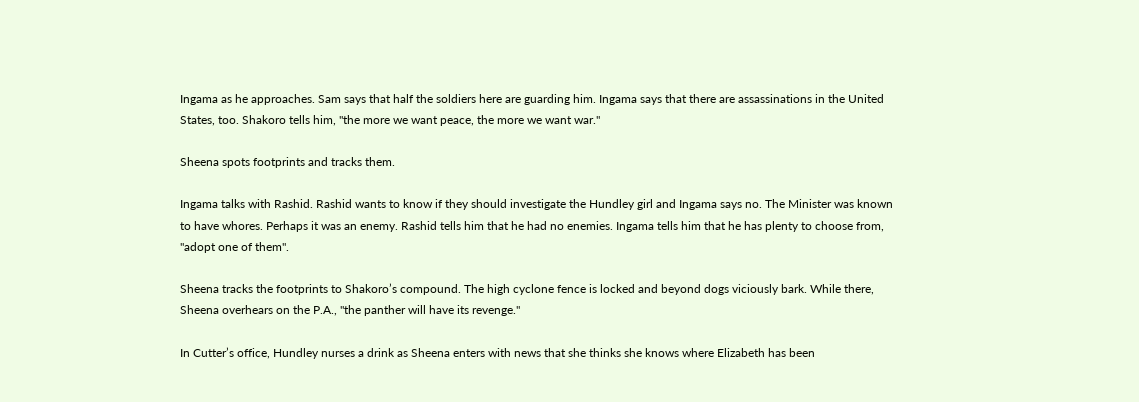Ingama as he approaches. Sam says that half the soldiers here are guarding him. Ingama says that there are assassinations in the United States, too. Shakoro tells him, "the more we want peace, the more we want war."

Sheena spots footprints and tracks them.

Ingama talks with Rashid. Rashid wants to know if they should investigate the Hundley girl and Ingama says no. The Minister was known to have whores. Perhaps it was an enemy. Rashid tells him that he had no enemies. Ingama tells him that he has plenty to choose from, "adopt one of them".

Sheena tracks the footprints to Shakoro’s compound. The high cyclone fence is locked and beyond dogs viciously bark. While there, Sheena overhears on the P.A., "the panther will have its revenge."

In Cutter’s office, Hundley nurses a drink as Sheena enters with news that she thinks she knows where Elizabeth has been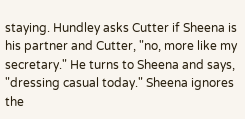staying. Hundley asks Cutter if Sheena is his partner and Cutter, "no, more like my secretary." He turns to Sheena and says, "dressing casual today." Sheena ignores the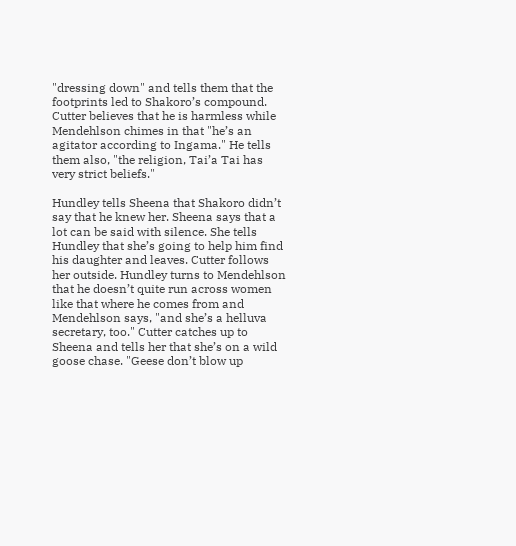"dressing down" and tells them that the footprints led to Shakoro’s compound. Cutter believes that he is harmless while Mendehlson chimes in that "he’s an agitator according to Ingama." He tells them also, "the religion, Tai’a Tai has very strict beliefs."

Hundley tells Sheena that Shakoro didn’t say that he knew her. Sheena says that a lot can be said with silence. She tells Hundley that she’s going to help him find his daughter and leaves. Cutter follows her outside. Hundley turns to Mendehlson that he doesn’t quite run across women like that where he comes from and Mendehlson says, "and she’s a helluva secretary, too." Cutter catches up to Sheena and tells her that she’s on a wild goose chase. "Geese don’t blow up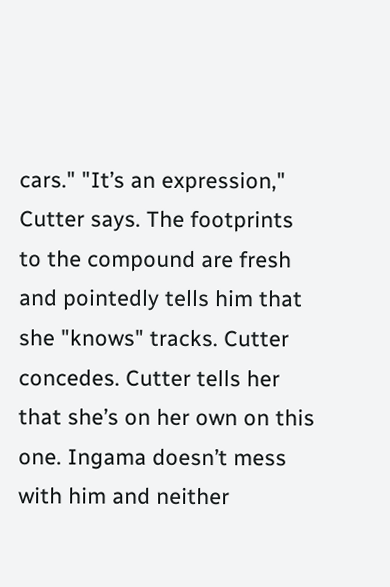cars." "It’s an expression," Cutter says. The footprints to the compound are fresh and pointedly tells him that she "knows" tracks. Cutter concedes. Cutter tells her that she’s on her own on this one. Ingama doesn’t mess with him and neither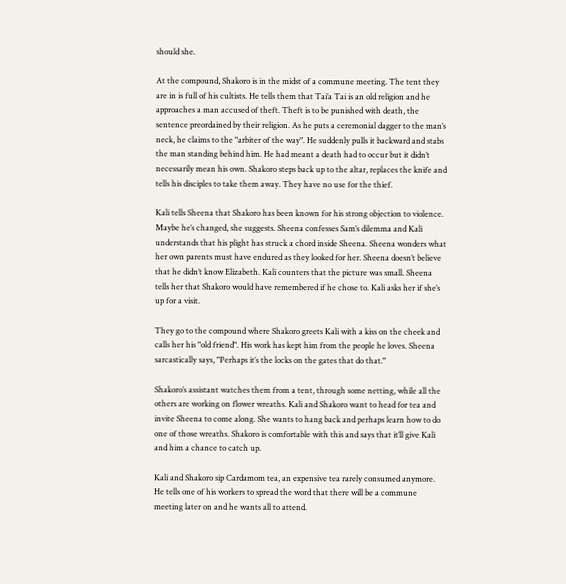should she.

At the compound, Shakoro is in the midst of a commune meeting. The tent they are in is full of his cultists. He tells them that Tai’a Tai is an old religion and he approaches a man accused of theft. Theft is to be punished with death, the sentence preordained by their religion. As he puts a ceremonial dagger to the man’s neck, he claims to the "arbiter of the way". He suddenly pulls it backward and stabs the man standing behind him. He had meant a death had to occur but it didn’t necessarily mean his own. Shakoro steps back up to the altar, replaces the knife and tells his disciples to take them away. They have no use for the thief.

Kali tells Sheena that Shakoro has been known for his strong objection to violence. Maybe he’s changed, she suggests. Sheena confesses Sam’s dilemma and Kali understands that his plight has struck a chord inside Sheena. Sheena wonders what her own parents must have endured as they looked for her. Sheena doesn’t believe that he didn’t know Elizabeth. Kali counters that the picture was small. Sheena tells her that Shakoro would have remembered if he chose to. Kali asks her if she’s up for a visit.

They go to the compound where Shakoro greets Kali with a kiss on the cheek and calls her his "old friend". His work has kept him from the people he loves. Sheena sarcastically says, "Perhaps it’s the locks on the gates that do that."

Shakoro’s assistant watches them from a tent, through some netting, while all the others are working on flower wreaths. Kali and Shakoro want to head for tea and invite Sheena to come along. She wants to hang back and perhaps learn how to do one of those wreaths. Shakoro is comfortable with this and says that it’ll give Kali and him a chance to catch up.

Kali and Shakoro sip Cardamom tea, an expensive tea rarely consumed anymore. He tells one of his workers to spread the word that there will be a commune meeting later on and he wants all to attend.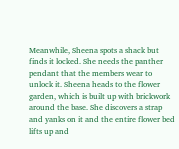Meanwhile, Sheena spots a shack but finds it locked. She needs the panther pendant that the members wear to unlock it. Sheena heads to the flower garden, which is built up with brickwork around the base. She discovers a strap and yanks on it and the entire flower bed lifts up and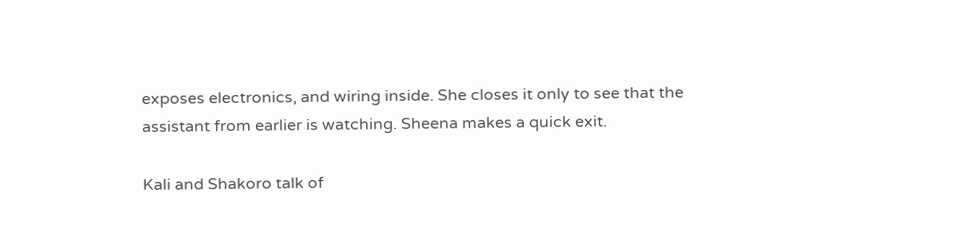exposes electronics, and wiring inside. She closes it only to see that the assistant from earlier is watching. Sheena makes a quick exit.

Kali and Shakoro talk of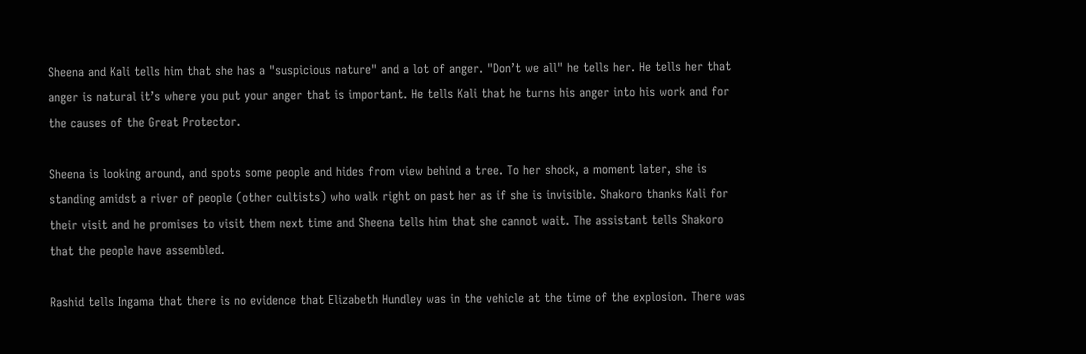Sheena and Kali tells him that she has a "suspicious nature" and a lot of anger. "Don’t we all" he tells her. He tells her that anger is natural it’s where you put your anger that is important. He tells Kali that he turns his anger into his work and for the causes of the Great Protector.

Sheena is looking around, and spots some people and hides from view behind a tree. To her shock, a moment later, she is standing amidst a river of people (other cultists) who walk right on past her as if she is invisible. Shakoro thanks Kali for their visit and he promises to visit them next time and Sheena tells him that she cannot wait. The assistant tells Shakoro that the people have assembled.

Rashid tells Ingama that there is no evidence that Elizabeth Hundley was in the vehicle at the time of the explosion. There was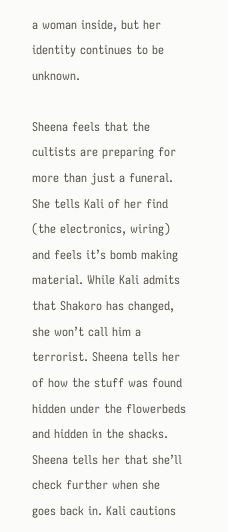a woman inside, but her identity continues to be unknown.

Sheena feels that the cultists are preparing for more than just a funeral. She tells Kali of her find (the electronics, wiring) and feels it’s bomb making material. While Kali admits that Shakoro has changed, she won’t call him a terrorist. Sheena tells her of how the stuff was found hidden under the flowerbeds and hidden in the shacks. Sheena tells her that she’ll check further when she goes back in. Kali cautions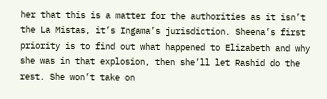her that this is a matter for the authorities as it isn’t the La Mistas, it’s Ingama’s jurisdiction. Sheena’s first priority is to find out what happened to Elizabeth and why she was in that explosion, then she’ll let Rashid do the rest. She won’t take on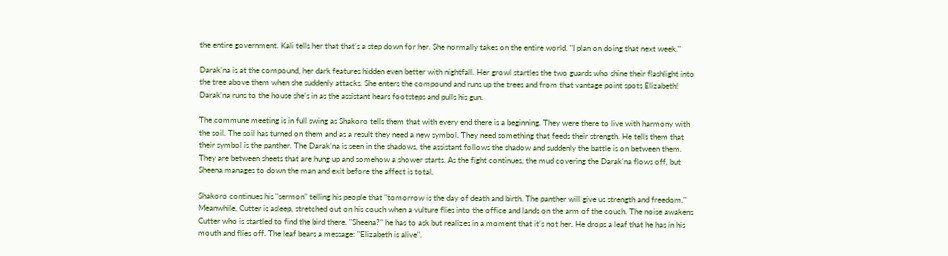the entire government. Kali tells her that that’s a step down for her. She normally takes on the entire world. "I plan on doing that next week."

Darak’na is at the compound, her dark features hidden even better with nightfall. Her growl startles the two guards who shine their flashlight into the tree above them when she suddenly attacks. She enters the compound and runs up the trees and from that vantage point spots Elizabeth! Darak’na runs to the house she’s in as the assistant hears footsteps and pulls his gun.

The commune meeting is in full swing as Shakoro tells them that with every end there is a beginning. They were there to live with harmony with the soil. The soil has turned on them and as a result they need a new symbol. They need something that feeds their strength. He tells them that their symbol is the panther. The Darak’na is seen in the shadows, the assistant follows the shadow and suddenly the battle is on between them. They are between sheets that are hung up and somehow a shower starts. As the fight continues, the mud covering the Darak’na flows off, but Sheena manages to down the man and exit before the affect is total.

Shakoro continues his "sermon" telling his people that "tomorrow is the day of death and birth. The panther will give us strength and freedom." Meanwhile, Cutter is asleep, stretched out on his couch when a vulture flies into the office and lands on the arm of the couch. The noise awakens Cutter who is startled to find the bird there. "Sheena?" he has to ask but realizes in a moment that it’s not her. He drops a leaf that he has in his mouth and flies off. The leaf bears a message: "Elizabeth is alive".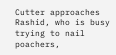Cutter approaches Rashid, who is busy trying to nail poachers,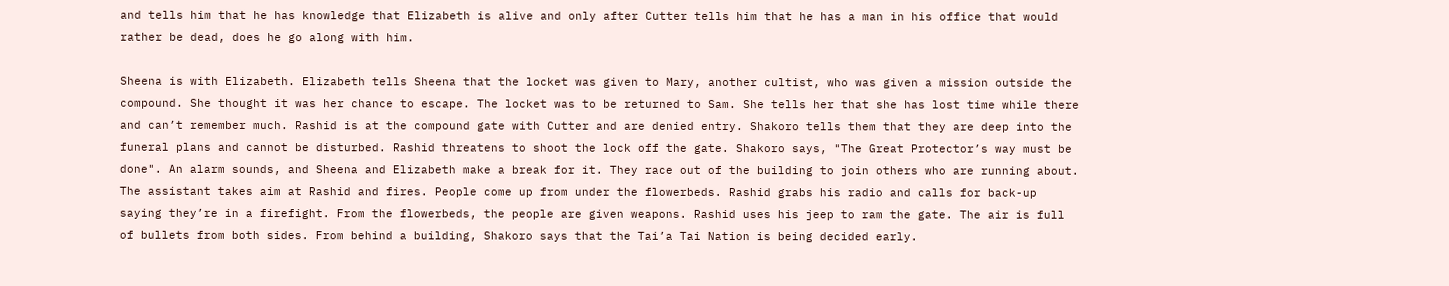and tells him that he has knowledge that Elizabeth is alive and only after Cutter tells him that he has a man in his office that would rather be dead, does he go along with him.

Sheena is with Elizabeth. Elizabeth tells Sheena that the locket was given to Mary, another cultist, who was given a mission outside the compound. She thought it was her chance to escape. The locket was to be returned to Sam. She tells her that she has lost time while there and can’t remember much. Rashid is at the compound gate with Cutter and are denied entry. Shakoro tells them that they are deep into the funeral plans and cannot be disturbed. Rashid threatens to shoot the lock off the gate. Shakoro says, "The Great Protector’s way must be done". An alarm sounds, and Sheena and Elizabeth make a break for it. They race out of the building to join others who are running about. The assistant takes aim at Rashid and fires. People come up from under the flowerbeds. Rashid grabs his radio and calls for back-up saying they’re in a firefight. From the flowerbeds, the people are given weapons. Rashid uses his jeep to ram the gate. The air is full of bullets from both sides. From behind a building, Shakoro says that the Tai’a Tai Nation is being decided early.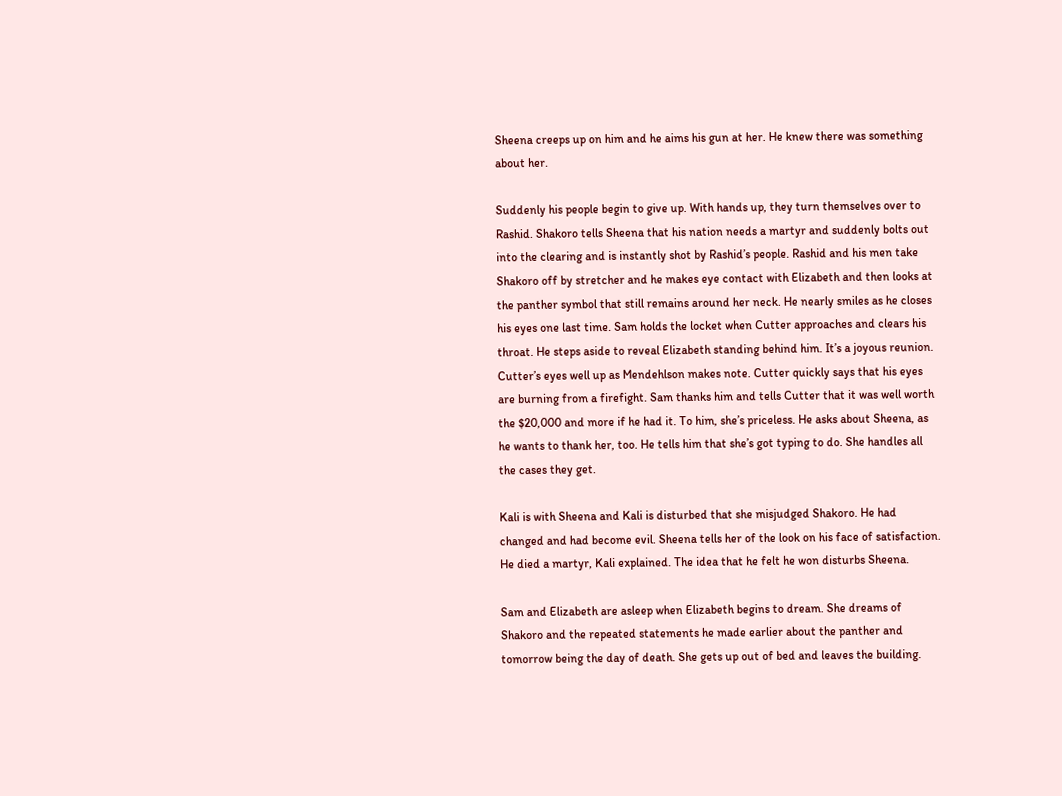Sheena creeps up on him and he aims his gun at her. He knew there was something about her.

Suddenly his people begin to give up. With hands up, they turn themselves over to Rashid. Shakoro tells Sheena that his nation needs a martyr and suddenly bolts out into the clearing and is instantly shot by Rashid’s people. Rashid and his men take Shakoro off by stretcher and he makes eye contact with Elizabeth and then looks at the panther symbol that still remains around her neck. He nearly smiles as he closes his eyes one last time. Sam holds the locket when Cutter approaches and clears his throat. He steps aside to reveal Elizabeth standing behind him. It’s a joyous reunion. Cutter’s eyes well up as Mendehlson makes note. Cutter quickly says that his eyes are burning from a firefight. Sam thanks him and tells Cutter that it was well worth the $20,000 and more if he had it. To him, she’s priceless. He asks about Sheena, as he wants to thank her, too. He tells him that she’s got typing to do. She handles all the cases they get.

Kali is with Sheena and Kali is disturbed that she misjudged Shakoro. He had changed and had become evil. Sheena tells her of the look on his face of satisfaction. He died a martyr, Kali explained. The idea that he felt he won disturbs Sheena.

Sam and Elizabeth are asleep when Elizabeth begins to dream. She dreams of Shakoro and the repeated statements he made earlier about the panther and tomorrow being the day of death. She gets up out of bed and leaves the building.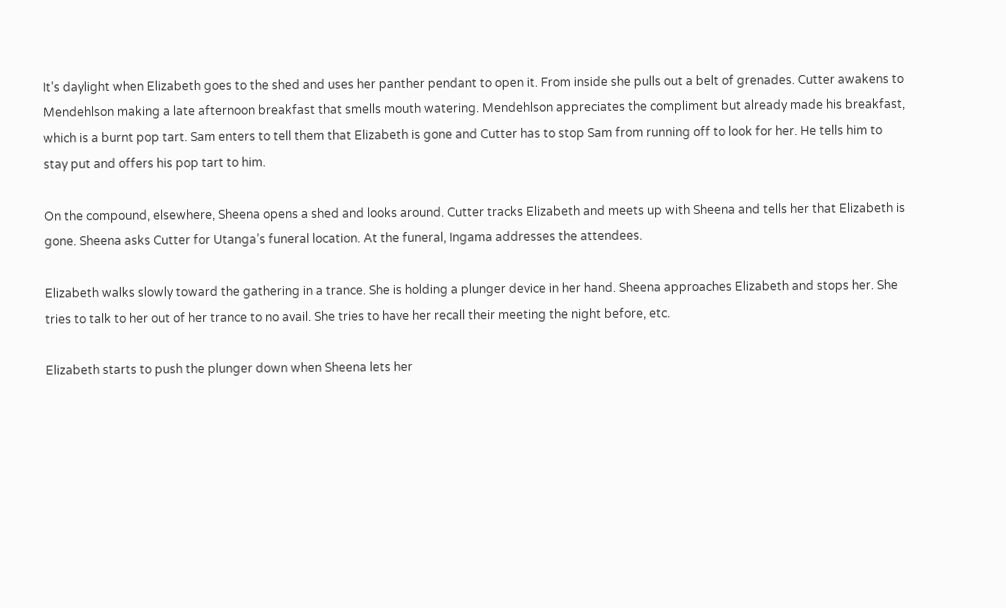It’s daylight when Elizabeth goes to the shed and uses her panther pendant to open it. From inside she pulls out a belt of grenades. Cutter awakens to Mendehlson making a late afternoon breakfast that smells mouth watering. Mendehlson appreciates the compliment but already made his breakfast, which is a burnt pop tart. Sam enters to tell them that Elizabeth is gone and Cutter has to stop Sam from running off to look for her. He tells him to stay put and offers his pop tart to him.

On the compound, elsewhere, Sheena opens a shed and looks around. Cutter tracks Elizabeth and meets up with Sheena and tells her that Elizabeth is gone. Sheena asks Cutter for Utanga’s funeral location. At the funeral, Ingama addresses the attendees.

Elizabeth walks slowly toward the gathering in a trance. She is holding a plunger device in her hand. Sheena approaches Elizabeth and stops her. She tries to talk to her out of her trance to no avail. She tries to have her recall their meeting the night before, etc.

Elizabeth starts to push the plunger down when Sheena lets her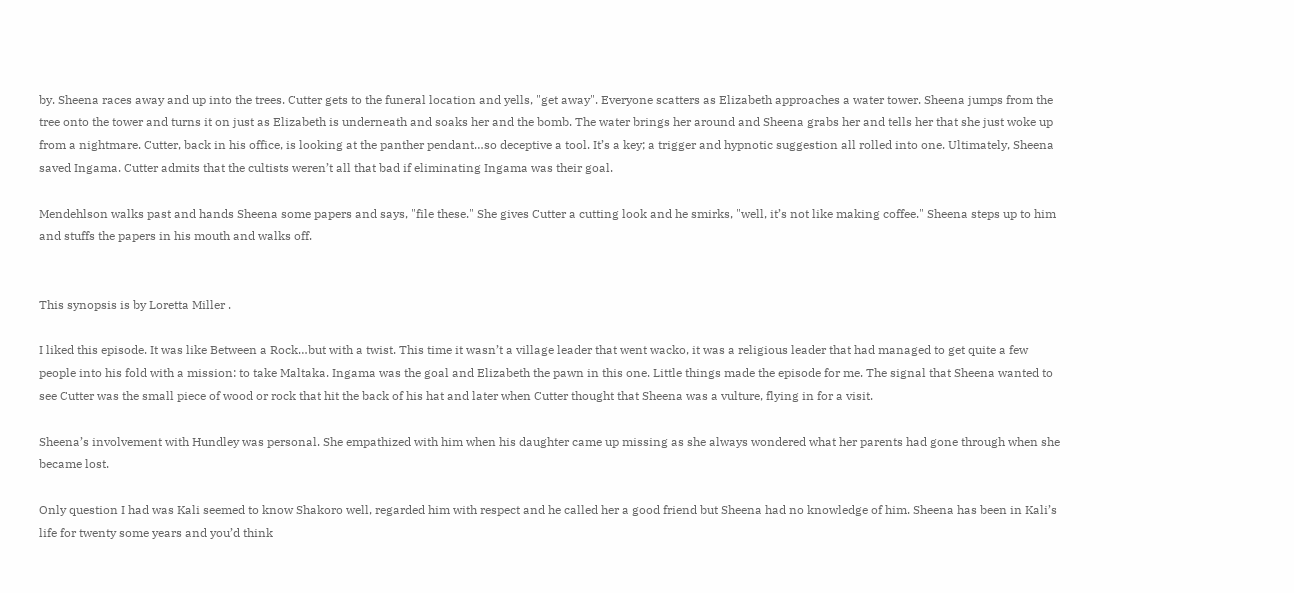by. Sheena races away and up into the trees. Cutter gets to the funeral location and yells, "get away". Everyone scatters as Elizabeth approaches a water tower. Sheena jumps from the tree onto the tower and turns it on just as Elizabeth is underneath and soaks her and the bomb. The water brings her around and Sheena grabs her and tells her that she just woke up from a nightmare. Cutter, back in his office, is looking at the panther pendant…so deceptive a tool. It’s a key; a trigger and hypnotic suggestion all rolled into one. Ultimately, Sheena saved Ingama. Cutter admits that the cultists weren’t all that bad if eliminating Ingama was their goal.

Mendehlson walks past and hands Sheena some papers and says, "file these." She gives Cutter a cutting look and he smirks, "well, it’s not like making coffee." Sheena steps up to him and stuffs the papers in his mouth and walks off.


This synopsis is by Loretta Miller .

I liked this episode. It was like Between a Rock…but with a twist. This time it wasn’t a village leader that went wacko, it was a religious leader that had managed to get quite a few people into his fold with a mission: to take Maltaka. Ingama was the goal and Elizabeth the pawn in this one. Little things made the episode for me. The signal that Sheena wanted to see Cutter was the small piece of wood or rock that hit the back of his hat and later when Cutter thought that Sheena was a vulture, flying in for a visit.

Sheena’s involvement with Hundley was personal. She empathized with him when his daughter came up missing as she always wondered what her parents had gone through when she became lost.

Only question I had was Kali seemed to know Shakoro well, regarded him with respect and he called her a good friend but Sheena had no knowledge of him. Sheena has been in Kali’s life for twenty some years and you’d think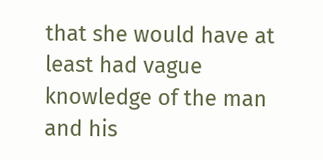that she would have at least had vague knowledge of the man and his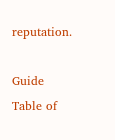reputation.

Guide Table of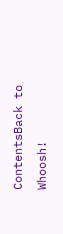ContentsBack to Whoosh!